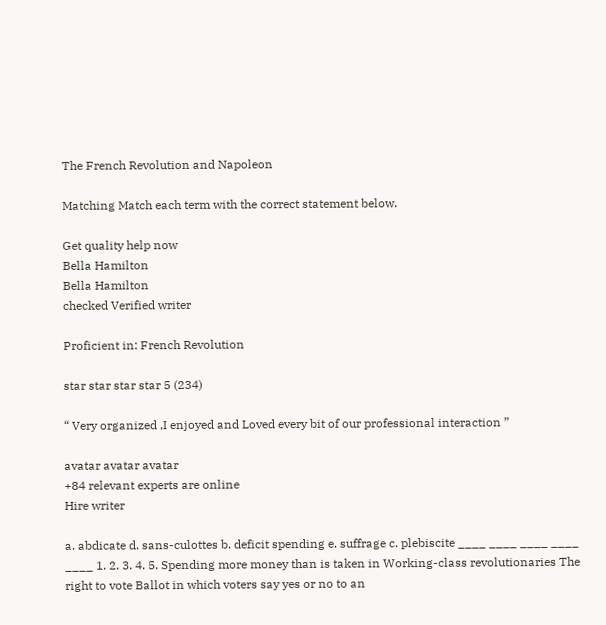The French Revolution and Napoleon

Matching Match each term with the correct statement below.

Get quality help now
Bella Hamilton
Bella Hamilton
checked Verified writer

Proficient in: French Revolution

star star star star 5 (234)

“ Very organized ,I enjoyed and Loved every bit of our professional interaction ”

avatar avatar avatar
+84 relevant experts are online
Hire writer

a. abdicate d. sans-culottes b. deficit spending e. suffrage c. plebiscite ____ ____ ____ ____ ____ 1. 2. 3. 4. 5. Spending more money than is taken in Working-class revolutionaries The right to vote Ballot in which voters say yes or no to an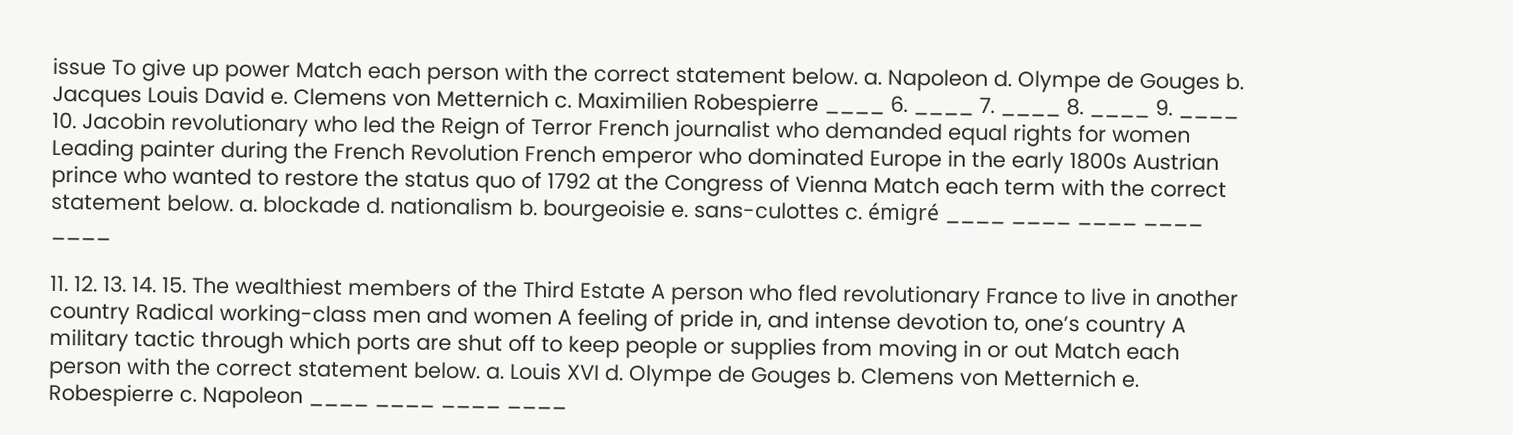issue To give up power Match each person with the correct statement below. a. Napoleon d. Olympe de Gouges b. Jacques Louis David e. Clemens von Metternich c. Maximilien Robespierre ____ 6. ____ 7. ____ 8. ____ 9. ____ 10. Jacobin revolutionary who led the Reign of Terror French journalist who demanded equal rights for women Leading painter during the French Revolution French emperor who dominated Europe in the early 1800s Austrian prince who wanted to restore the status quo of 1792 at the Congress of Vienna Match each term with the correct statement below. a. blockade d. nationalism b. bourgeoisie e. sans-culottes c. émigré ____ ____ ____ ____ ____

11. 12. 13. 14. 15. The wealthiest members of the Third Estate A person who fled revolutionary France to live in another country Radical working-class men and women A feeling of pride in, and intense devotion to, one’s country A military tactic through which ports are shut off to keep people or supplies from moving in or out Match each person with the correct statement below. a. Louis XVI d. Olympe de Gouges b. Clemens von Metternich e. Robespierre c. Napoleon ____ ____ ____ ____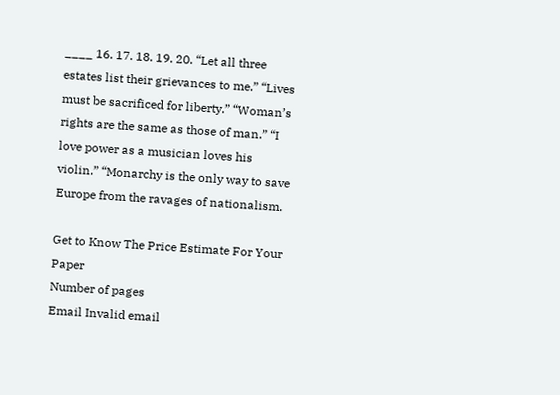____ 16. 17. 18. 19. 20. “Let all three estates list their grievances to me.” “Lives must be sacrificed for liberty.” “Woman’s rights are the same as those of man.” “I love power as a musician loves his violin.” “Monarchy is the only way to save Europe from the ravages of nationalism.

Get to Know The Price Estimate For Your Paper
Number of pages
Email Invalid email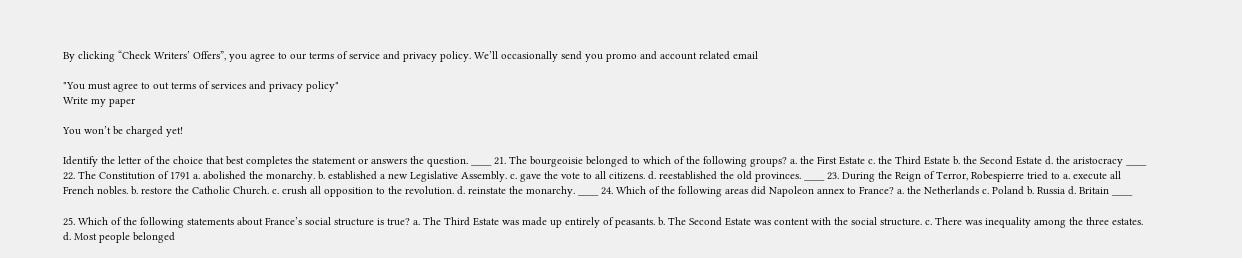By clicking “Check Writers’ Offers”, you agree to our terms of service and privacy policy. We’ll occasionally send you promo and account related email

"You must agree to out terms of services and privacy policy"
Write my paper

You won’t be charged yet!

Identify the letter of the choice that best completes the statement or answers the question. ____ 21. The bourgeoisie belonged to which of the following groups? a. the First Estate c. the Third Estate b. the Second Estate d. the aristocracy ____ 22. The Constitution of 1791 a. abolished the monarchy. b. established a new Legislative Assembly. c. gave the vote to all citizens. d. reestablished the old provinces. ____ 23. During the Reign of Terror, Robespierre tried to a. execute all French nobles. b. restore the Catholic Church. c. crush all opposition to the revolution. d. reinstate the monarchy. ____ 24. Which of the following areas did Napoleon annex to France? a. the Netherlands c. Poland b. Russia d. Britain ____

25. Which of the following statements about France’s social structure is true? a. The Third Estate was made up entirely of peasants. b. The Second Estate was content with the social structure. c. There was inequality among the three estates. d. Most people belonged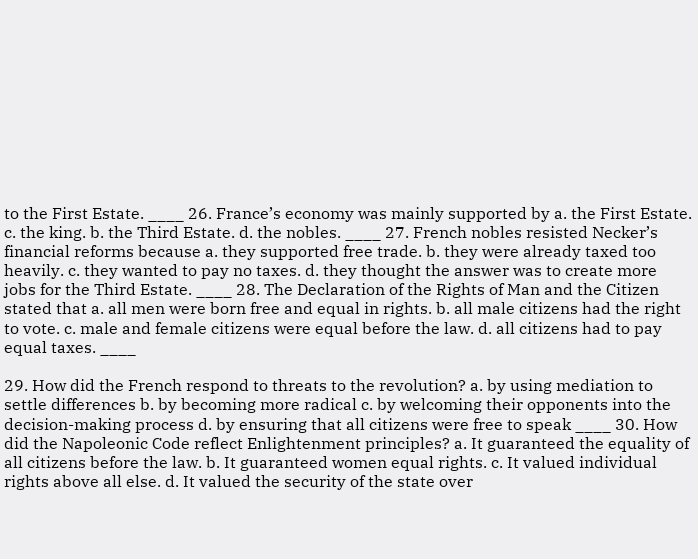to the First Estate. ____ 26. France’s economy was mainly supported by a. the First Estate. c. the king. b. the Third Estate. d. the nobles. ____ 27. French nobles resisted Necker’s financial reforms because a. they supported free trade. b. they were already taxed too heavily. c. they wanted to pay no taxes. d. they thought the answer was to create more jobs for the Third Estate. ____ 28. The Declaration of the Rights of Man and the Citizen stated that a. all men were born free and equal in rights. b. all male citizens had the right to vote. c. male and female citizens were equal before the law. d. all citizens had to pay equal taxes. ____

29. How did the French respond to threats to the revolution? a. by using mediation to settle differences b. by becoming more radical c. by welcoming their opponents into the decision-making process d. by ensuring that all citizens were free to speak ____ 30. How did the Napoleonic Code reflect Enlightenment principles? a. It guaranteed the equality of all citizens before the law. b. It guaranteed women equal rights. c. It valued individual rights above all else. d. It valued the security of the state over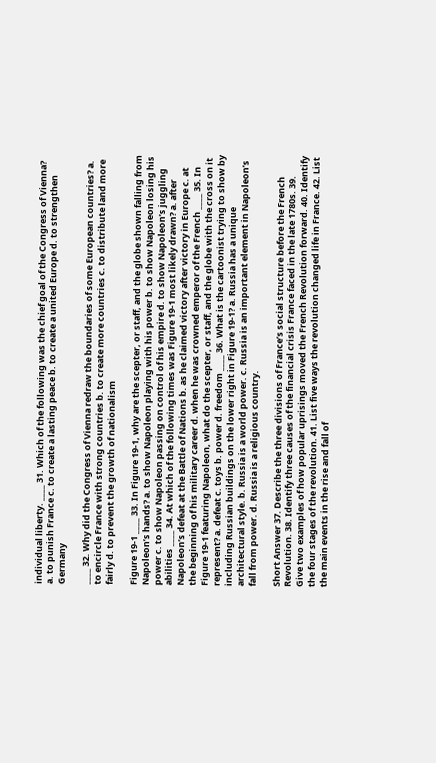individual liberty. ____ 31. Which of the following was the chief goal of the Congress of Vienna? a. to punish France c. to create a lasting peace b. to create a united Europe d. to strengthen Germany

____ 32. Why did the Congress of Vienna redraw the boundaries of some European countries? a. to encircle France with strong countries b. to create more countries c. to distribute land more fairly d. to prevent the growth of nationalism

Figure 19-1 ____ 33. In Figure 19-1, why are the scepter, or staff, and the globe shown falling from Napoleon’s hands? a. to show Napoleon playing with his power b. to show Napoleon losing his power c. to show Napoleon passing on control of his empire d. to show Napoleon’s juggling abilities ____ 34. At which of the following times was Figure 19-1 most likely drawn? a. after Napoleon’s defeat at the Battle of Nations b. as he claimed victory after victory in Europe c. at the beginning of his military career d. when he was crowned emperor of the French ____ 35. In Figure 19-1 featuring Napoleon, what do the scepter, or staff, and the globe with the cross on it represent? a. defeat c. toys b. power d. freedom ____ 36. What is the cartoonist trying to show by including Russian buildings on the lower right in Figure 19-1? a. Russia has a unique architectural style. b. Russia is a world power. c. Russia is an important element in Napoleon’s fall from power. d. Russia is a religious country.

Short Answer 37. Describe the three divisions of France’s social structure before the French Revolution. 38. Identify three causes of the financial crisis France faced in the late 1780s. 39. Give two examples of how popular uprisings moved the French Revolution forward. 40. Identify the four stages of the revolution. 41. List five ways the revolution changed life in France. 42. List the main events in the rise and fall of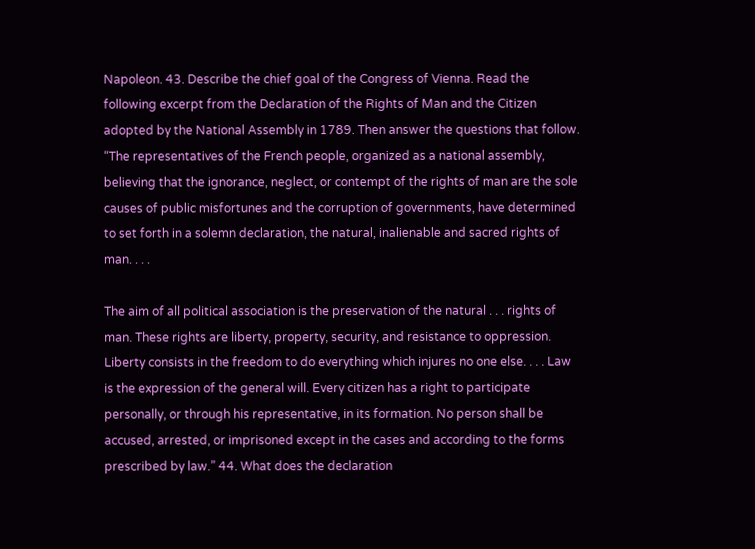Napoleon. 43. Describe the chief goal of the Congress of Vienna. Read the following excerpt from the Declaration of the Rights of Man and the Citizen adopted by the National Assembly in 1789. Then answer the questions that follow. “The representatives of the French people, organized as a national assembly, believing that the ignorance, neglect, or contempt of the rights of man are the sole causes of public misfortunes and the corruption of governments, have determined to set forth in a solemn declaration, the natural, inalienable and sacred rights of man. . . .

The aim of all political association is the preservation of the natural . . . rights of man. These rights are liberty, property, security, and resistance to oppression. Liberty consists in the freedom to do everything which injures no one else. . . . Law is the expression of the general will. Every citizen has a right to participate personally, or through his representative, in its formation. No person shall be accused, arrested, or imprisoned except in the cases and according to the forms prescribed by law.” 44. What does the declaration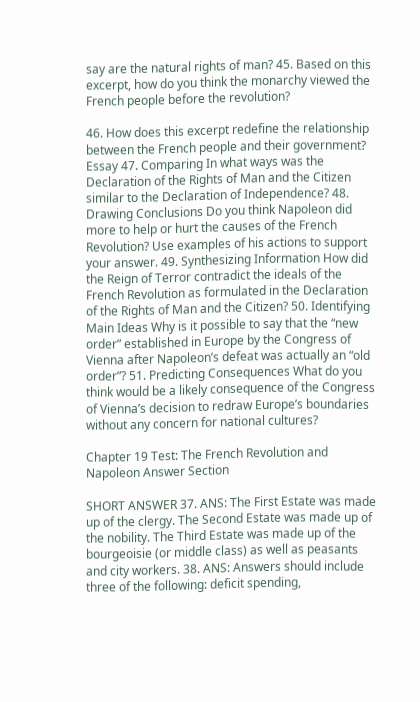say are the natural rights of man? 45. Based on this excerpt, how do you think the monarchy viewed the French people before the revolution?

46. How does this excerpt redefine the relationship between the French people and their government? Essay 47. Comparing In what ways was the Declaration of the Rights of Man and the Citizen similar to the Declaration of Independence? 48. Drawing Conclusions Do you think Napoleon did more to help or hurt the causes of the French Revolution? Use examples of his actions to support your answer. 49. Synthesizing Information How did the Reign of Terror contradict the ideals of the French Revolution as formulated in the Declaration of the Rights of Man and the Citizen? 50. Identifying Main Ideas Why is it possible to say that the “new order” established in Europe by the Congress of Vienna after Napoleon’s defeat was actually an “old order”? 51. Predicting Consequences What do you think would be a likely consequence of the Congress of Vienna’s decision to redraw Europe’s boundaries without any concern for national cultures?

Chapter 19 Test: The French Revolution and Napoleon Answer Section

SHORT ANSWER 37. ANS: The First Estate was made up of the clergy. The Second Estate was made up of the nobility. The Third Estate was made up of the bourgeoisie (or middle class) as well as peasants and city workers. 38. ANS: Answers should include three of the following: deficit spending,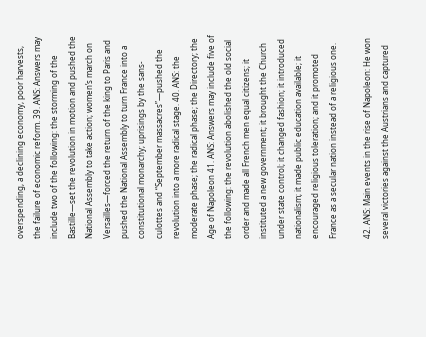overspending, a declining economy, poor harvests, the failure of economic reform. 39. ANS: Answers may include two of the following: the storming of the Bastille—set the revolution in motion and pushed the National Assembly to take action; women’s march on Versailles—forced the return of the king to Paris and pushed the National Assembly to turn France into a constitutional monarchy; uprisings by the sans-culottes and “September massacres”—pushed the revolution into a more radical stage. 40. ANS: the moderate phase; the radical phase; the Directory; the Age of Napoleon 41. ANS: Answers may include five of the following: the revolution abolished the old social order and made all French men equal citizens; it instituted a new government; it brought the Church under state control; it changed fashion; it introduced nationalism; it made public education available; it encouraged religious toleration; and it promoted France as a secular nation instead of a religious one.

42. ANS: Main events in the rise of Napoleon: He won several victories against the Austrians and captured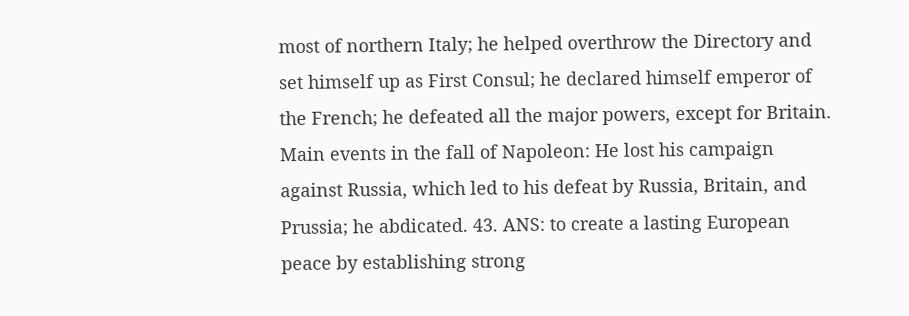most of northern Italy; he helped overthrow the Directory and set himself up as First Consul; he declared himself emperor of the French; he defeated all the major powers, except for Britain. Main events in the fall of Napoleon: He lost his campaign against Russia, which led to his defeat by Russia, Britain, and Prussia; he abdicated. 43. ANS: to create a lasting European peace by establishing strong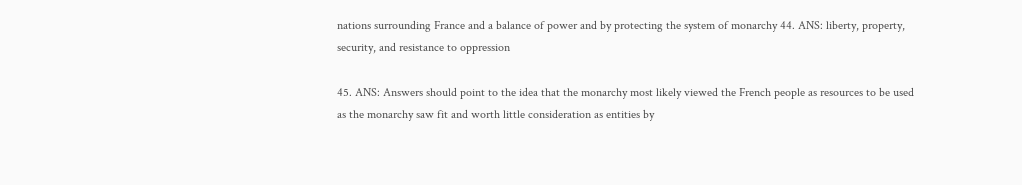nations surrounding France and a balance of power and by protecting the system of monarchy 44. ANS: liberty, property, security, and resistance to oppression

45. ANS: Answers should point to the idea that the monarchy most likely viewed the French people as resources to be used as the monarchy saw fit and worth little consideration as entities by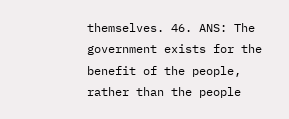themselves. 46. ANS: The government exists for the benefit of the people, rather than the people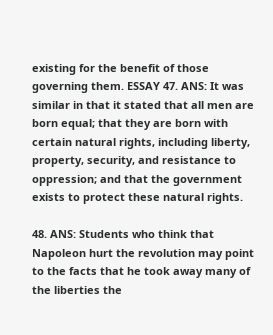existing for the benefit of those governing them. ESSAY 47. ANS: It was similar in that it stated that all men are born equal; that they are born with certain natural rights, including liberty, property, security, and resistance to oppression; and that the government exists to protect these natural rights.

48. ANS: Students who think that Napoleon hurt the revolution may point to the facts that he took away many of the liberties the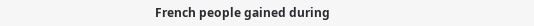French people gained during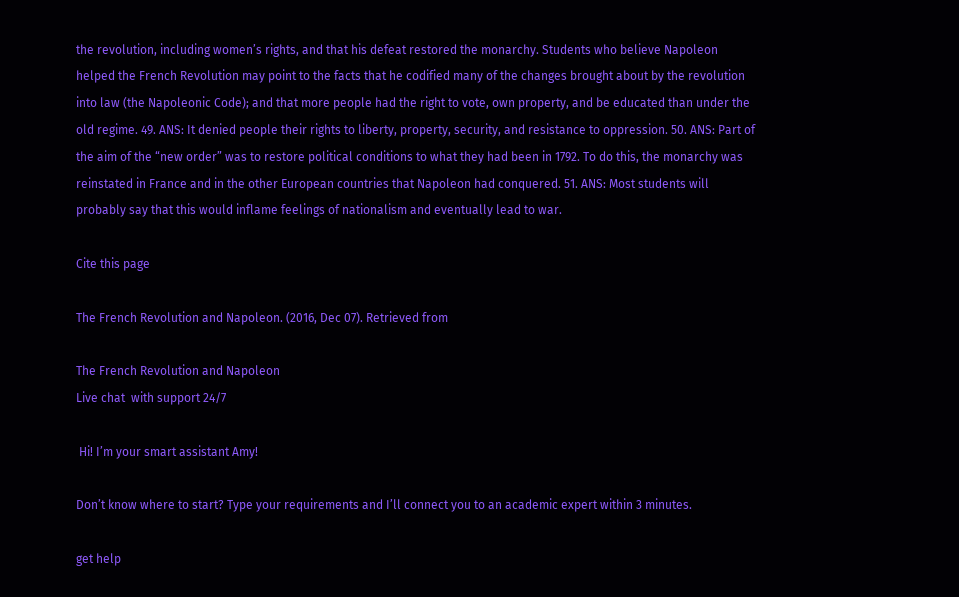the revolution, including women’s rights, and that his defeat restored the monarchy. Students who believe Napoleon helped the French Revolution may point to the facts that he codified many of the changes brought about by the revolution into law (the Napoleonic Code); and that more people had the right to vote, own property, and be educated than under the old regime. 49. ANS: It denied people their rights to liberty, property, security, and resistance to oppression. 50. ANS: Part of the aim of the “new order” was to restore political conditions to what they had been in 1792. To do this, the monarchy was reinstated in France and in the other European countries that Napoleon had conquered. 51. ANS: Most students will probably say that this would inflame feelings of nationalism and eventually lead to war.

Cite this page

The French Revolution and Napoleon. (2016, Dec 07). Retrieved from

The French Revolution and Napoleon
Live chat  with support 24/7

 Hi! I’m your smart assistant Amy!

Don’t know where to start? Type your requirements and I’ll connect you to an academic expert within 3 minutes.

get help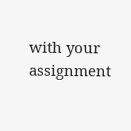with your assignment